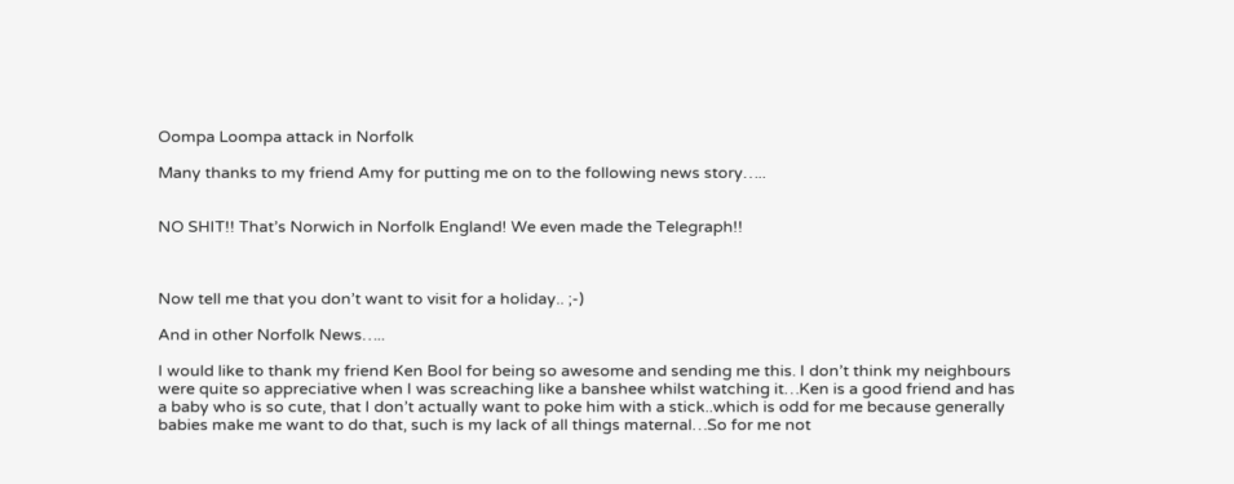Oompa Loompa attack in Norfolk

Many thanks to my friend Amy for putting me on to the following news story…..


NO SHIT!! That’s Norwich in Norfolk England! We even made the Telegraph!!



Now tell me that you don’t want to visit for a holiday.. ;-)

And in other Norfolk News…..

I would like to thank my friend Ken Bool for being so awesome and sending me this. I don’t think my neighbours were quite so appreciative when I was screaching like a banshee whilst watching it…Ken is a good friend and has a baby who is so cute, that I don’t actually want to poke him with a stick..which is odd for me because generally babies make me want to do that, such is my lack of all things maternal…So for me not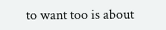to want too is about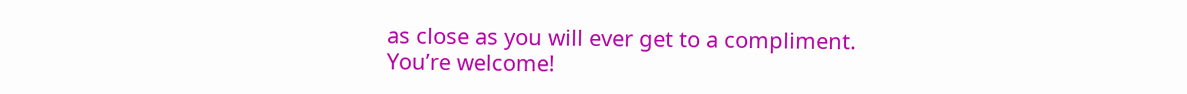as close as you will ever get to a compliment. You’re welcome!